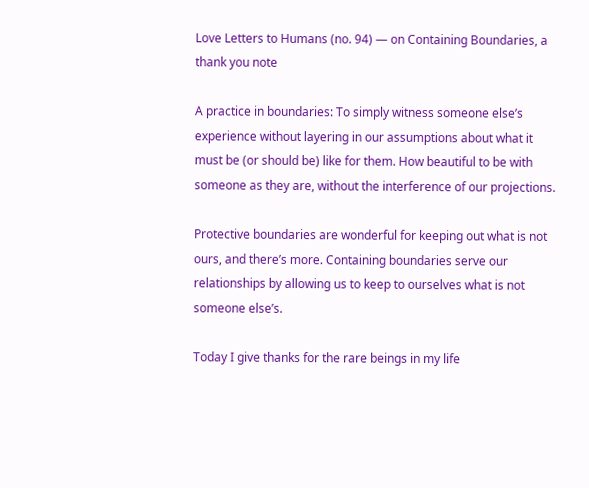Love Letters to Humans (no. 94) — on Containing Boundaries, a thank you note

A practice in boundaries: To simply witness someone else’s experience without layering in our assumptions about what it must be (or should be) like for them. How beautiful to be with someone as they are, without the interference of our projections.

Protective boundaries are wonderful for keeping out what is not ours, and there’s more. Containing boundaries serve our relationships by allowing us to keep to ourselves what is not someone else’s.

Today I give thanks for the rare beings in my life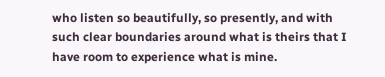who listen so beautifully, so presently, and with such clear boundaries around what is theirs that I have room to experience what is mine.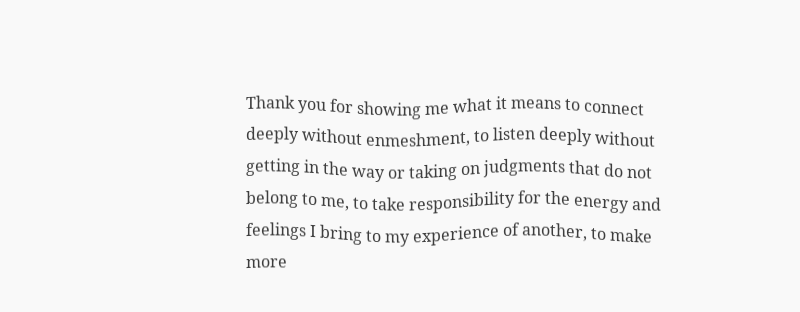Thank you for showing me what it means to connect deeply without enmeshment, to listen deeply without getting in the way or taking on judgments that do not belong to me, to take responsibility for the energy and feelings I bring to my experience of another, to make more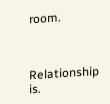room.



Relationship is.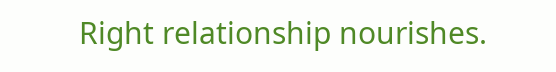Right relationship nourishes.